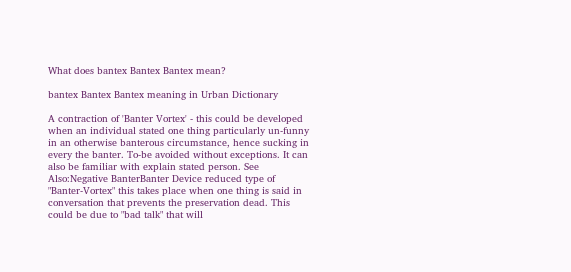What does bantex Bantex Bantex mean?

bantex Bantex Bantex meaning in Urban Dictionary

A contraction of 'Banter Vortex' - this could be developed when an individual stated one thing particularly un-funny in an otherwise banterous circumstance, hence sucking in every the banter. To-be avoided without exceptions. It can also be familiar with explain stated person. See Also:Negative BanterBanter Device reduced type of "Banter-Vortex" this takes place when one thing is said in conversation that prevents the preservation dead. This could be due to "bad talk" that will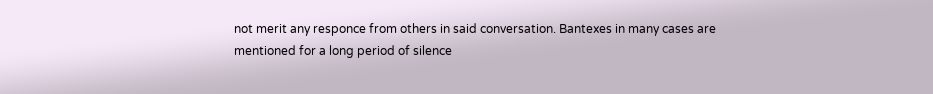not merit any responce from others in said conversation. Bantexes in many cases are mentioned for a long period of silence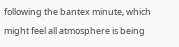following the bantex minute, which might feel all atmosphere is being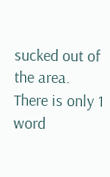sucked out of the area. There is only 1 word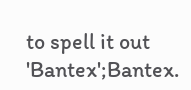to spell it out 'Bantex';Bantex.